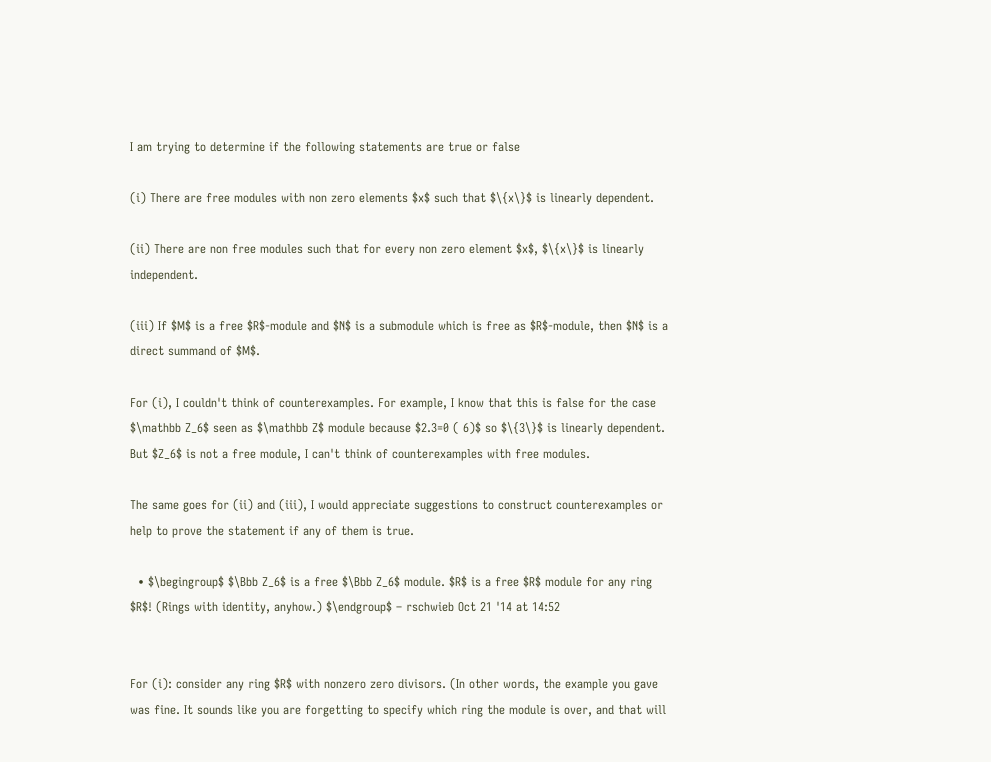I am trying to determine if the following statements are true or false

(i) There are free modules with non zero elements $x$ such that $\{x\}$ is linearly dependent.

(ii) There are non free modules such that for every non zero element $x$, $\{x\}$ is linearly independent.

(iii) If $M$ is a free $R$-module and $N$ is a submodule which is free as $R$-module, then $N$ is a direct summand of $M$.

For (i), I couldn't think of counterexamples. For example, I know that this is false for the case $\mathbb Z_6$ seen as $\mathbb Z$ module because $2.3=0 ( 6)$ so $\{3\}$ is linearly dependent. But $Z_6$ is not a free module, I can't think of counterexamples with free modules.

The same goes for (ii) and (iii), I would appreciate suggestions to construct counterexamples or help to prove the statement if any of them is true.

  • $\begingroup$ $\Bbb Z_6$ is a free $\Bbb Z_6$ module. $R$ is a free $R$ module for any ring $R$! (Rings with identity, anyhow.) $\endgroup$ – rschwieb Oct 21 '14 at 14:52


For (i): consider any ring $R$ with nonzero zero divisors. (In other words, the example you gave was fine. It sounds like you are forgetting to specify which ring the module is over, and that will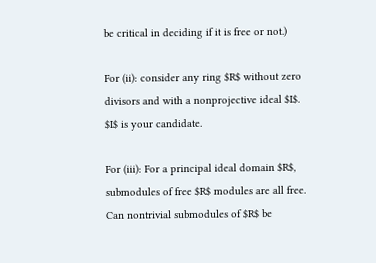be critical in deciding if it is free or not.)

For (ii): consider any ring $R$ without zero divisors and with a nonprojective ideal $I$. $I$ is your candidate.

For (iii): For a principal ideal domain $R$, submodules of free $R$ modules are all free. Can nontrivial submodules of $R$ be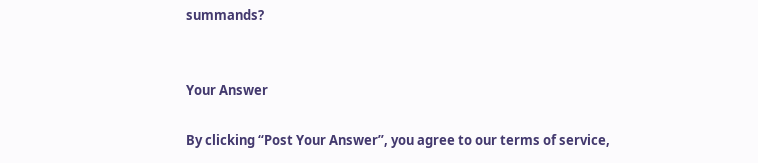summands?


Your Answer

By clicking “Post Your Answer”, you agree to our terms of service,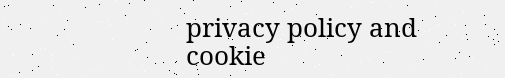privacy policy and cookie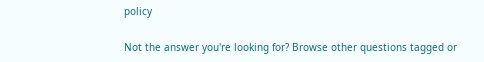policy

Not the answer you're looking for? Browse other questions tagged or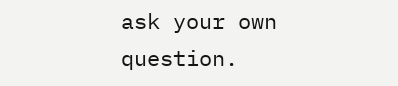ask your own question.